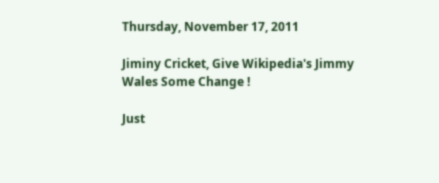Thursday, November 17, 2011

Jiminy Cricket, Give Wikipedia's Jimmy Wales Some Change !

Just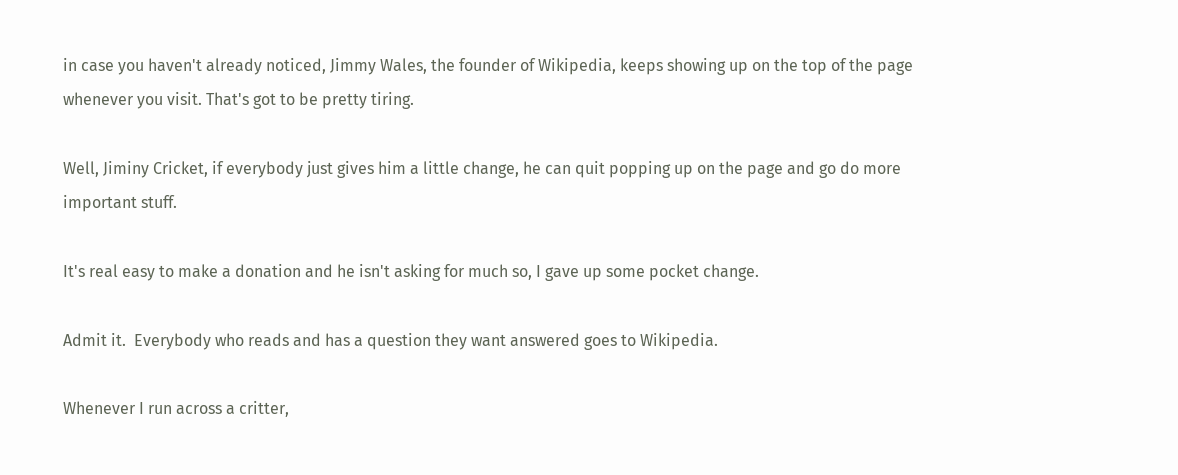in case you haven't already noticed, Jimmy Wales, the founder of Wikipedia, keeps showing up on the top of the page whenever you visit. That's got to be pretty tiring.

Well, Jiminy Cricket, if everybody just gives him a little change, he can quit popping up on the page and go do more important stuff.

It's real easy to make a donation and he isn't asking for much so, I gave up some pocket change.

Admit it.  Everybody who reads and has a question they want answered goes to Wikipedia.

Whenever I run across a critter,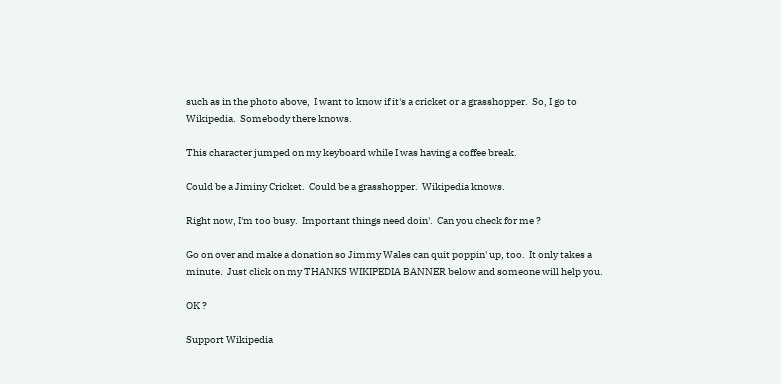such as in the photo above,  I want to know if it's a cricket or a grasshopper.  So, I go to Wikipedia.  Somebody there knows.

This character jumped on my keyboard while I was having a coffee break.

Could be a Jiminy Cricket.  Could be a grasshopper.  Wikipedia knows.

Right now, I'm too busy.  Important things need doin'.  Can you check for me ?

Go on over and make a donation so Jimmy Wales can quit poppin' up, too.  It only takes a minute.  Just click on my THANKS WIKIPEDIA BANNER below and someone will help you.

OK ?

Support Wikipedia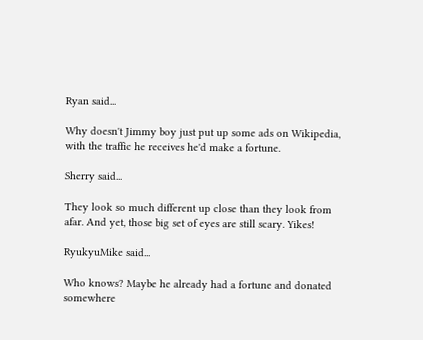Ryan said...

Why doesn't Jimmy boy just put up some ads on Wikipedia, with the traffic he receives he'd make a fortune.

Sherry said...

They look so much different up close than they look from afar. And yet, those big set of eyes are still scary. Yikes!

RyukyuMike said...

Who knows? Maybe he already had a fortune and donated somewhere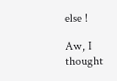else !

Aw, I thought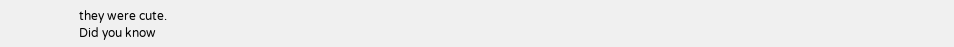they were cute.
Did you know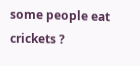some people eat crickets ?